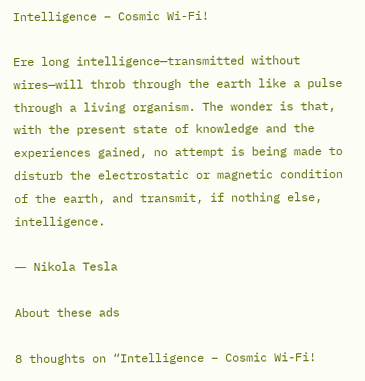Intelligence – Cosmic Wi-Fi!

Ere long intelligence—transmitted without wires—will throb through the earth like a pulse through a living organism. The wonder is that, with the present state of knowledge and the experiences gained, no attempt is being made to disturb the electrostatic or magnetic condition of the earth, and transmit, if nothing else, intelligence.

― Nikola Tesla

About these ads

8 thoughts on “Intelligence – Cosmic Wi-Fi!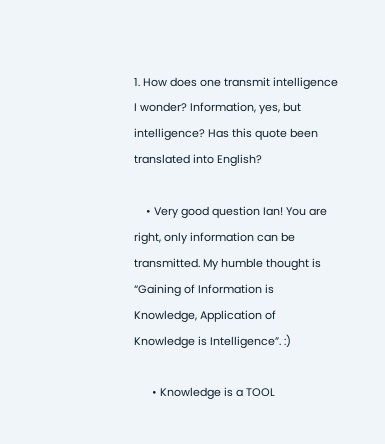1. How does one transmit intelligence I wonder? Information, yes, but intelligence? Has this quote been translated into English?

    • Very good question Ian! You are right, only information can be transmitted. My humble thought is “Gaining of Information is Knowledge, Application of Knowledge is Intelligence”. :)

      • Knowledge is a TOOL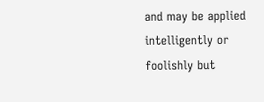and may be applied intelligently or foolishly but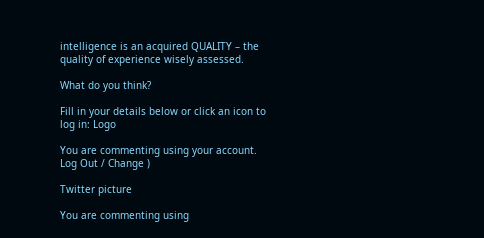intelligence is an acquired QUALITY – the quality of experience wisely assessed.

What do you think?

Fill in your details below or click an icon to log in: Logo

You are commenting using your account. Log Out / Change )

Twitter picture

You are commenting using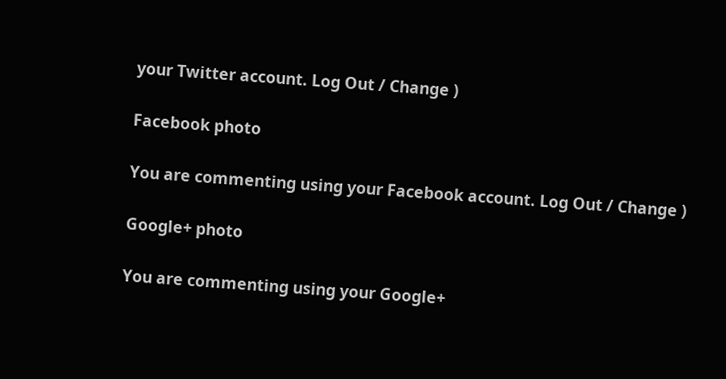your Twitter account. Log Out / Change )

Facebook photo

You are commenting using your Facebook account. Log Out / Change )

Google+ photo

You are commenting using your Google+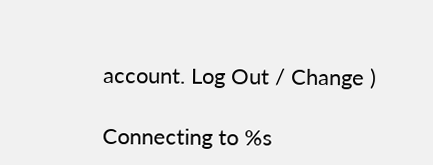account. Log Out / Change )

Connecting to %s